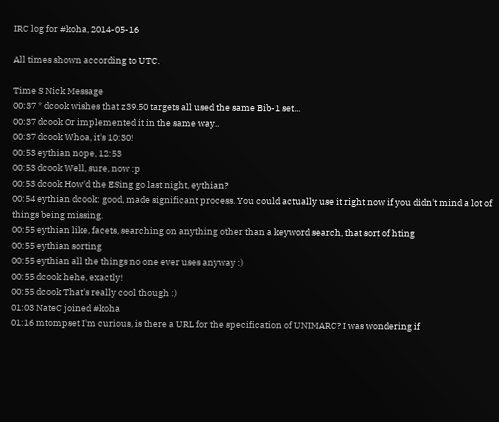IRC log for #koha, 2014-05-16

All times shown according to UTC.

Time S Nick Message
00:37 * dcook wishes that z39.50 targets all used the same Bib-1 set...
00:37 dcook Or implemented it in the same way..
00:37 dcook Whoa, it's 10:30!
00:53 eythian nope, 12:53
00:53 dcook Well, sure, now :p
00:53 dcook How'd the ESing go last night, eythian?
00:54 eythian dcook: good, made significant process. You could actually use it right now if you didn't mind a lot of things being missing.
00:55 eythian like, facets, searching on anything other than a keyword search, that sort of hting
00:55 eythian sorting
00:55 eythian all the things no one ever uses anyway :)
00:55 dcook hehe, exactly!
00:55 dcook That's really cool though :)
01:03 NateC joined #koha
01:16 mtompset I'm curious, is there a URL for the specification of UNIMARC? I was wondering if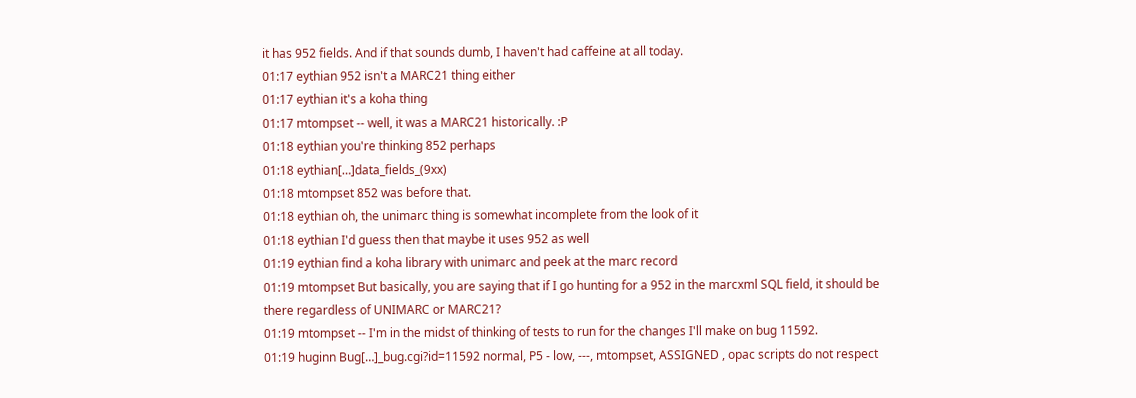it has 952 fields. And if that sounds dumb, I haven't had caffeine at all today.
01:17 eythian 952 isn't a MARC21 thing either
01:17 eythian it's a koha thing
01:17 mtompset -- well, it was a MARC21 historically. :P
01:18 eythian you're thinking 852 perhaps
01:18 eythian[…]data_fields_(9xx)
01:18 mtompset 852 was before that.
01:18 eythian oh, the unimarc thing is somewhat incomplete from the look of it
01:18 eythian I'd guess then that maybe it uses 952 as well
01:19 eythian find a koha library with unimarc and peek at the marc record
01:19 mtompset But basically, you are saying that if I go hunting for a 952 in the marcxml SQL field, it should be there regardless of UNIMARC or MARC21?
01:19 mtompset -- I'm in the midst of thinking of tests to run for the changes I'll make on bug 11592.
01:19 huginn Bug[…]_bug.cgi?id=11592 normal, P5 - low, ---, mtompset, ASSIGNED , opac scripts do not respect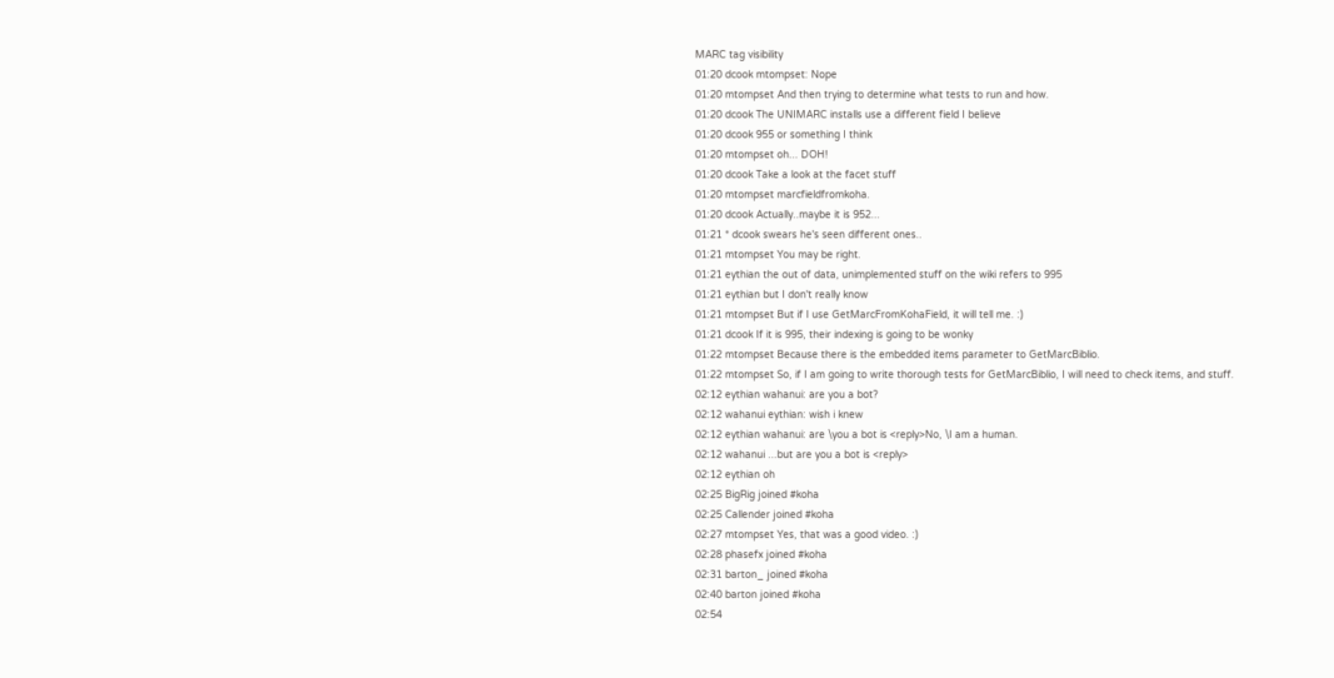MARC tag visibility
01:20 dcook mtompset: Nope
01:20 mtompset And then trying to determine what tests to run and how.
01:20 dcook The UNIMARC installs use a different field I believe
01:20 dcook 955 or something I think
01:20 mtompset oh... DOH!
01:20 dcook Take a look at the facet stuff
01:20 mtompset marcfieldfromkoha.
01:20 dcook Actually..maybe it is 952...
01:21 * dcook swears he's seen different ones..
01:21 mtompset You may be right.
01:21 eythian the out of data, unimplemented stuff on the wiki refers to 995
01:21 eythian but I don't really know
01:21 mtompset But if I use GetMarcFromKohaField, it will tell me. :)
01:21 dcook If it is 995, their indexing is going to be wonky
01:22 mtompset Because there is the embedded items parameter to GetMarcBiblio.
01:22 mtompset So, if I am going to write thorough tests for GetMarcBiblio, I will need to check items, and stuff.
02:12 eythian wahanui: are you a bot?
02:12 wahanui eythian: wish i knew
02:12 eythian wahanui: are \you a bot is <reply>No, \I am a human.
02:12 wahanui ...but are you a bot is <reply>
02:12 eythian oh
02:25 BigRig joined #koha
02:25 Callender joined #koha
02:27 mtompset Yes, that was a good video. :)
02:28 phasefx joined #koha
02:31 barton_ joined #koha
02:40 barton joined #koha
02:54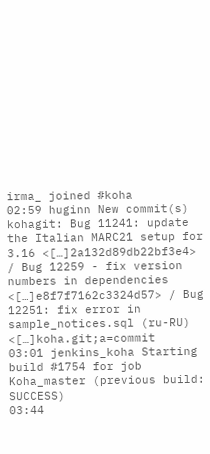irma_ joined #koha
02:59 huginn New commit(s) kohagit: Bug 11241: update the Italian MARC21 setup for 3.16 <[…]2a132d89db22bf3e4> / Bug 12259 - fix version numbers in dependencies <[…]e8f7f7162c3324d57> / Bug 12251: fix error in sample_notices.sql (ru-RU) <[…]koha.git;a=commit
03:01 jenkins_koha Starting build #1754 for job Koha_master (previous build: SUCCESS)
03:44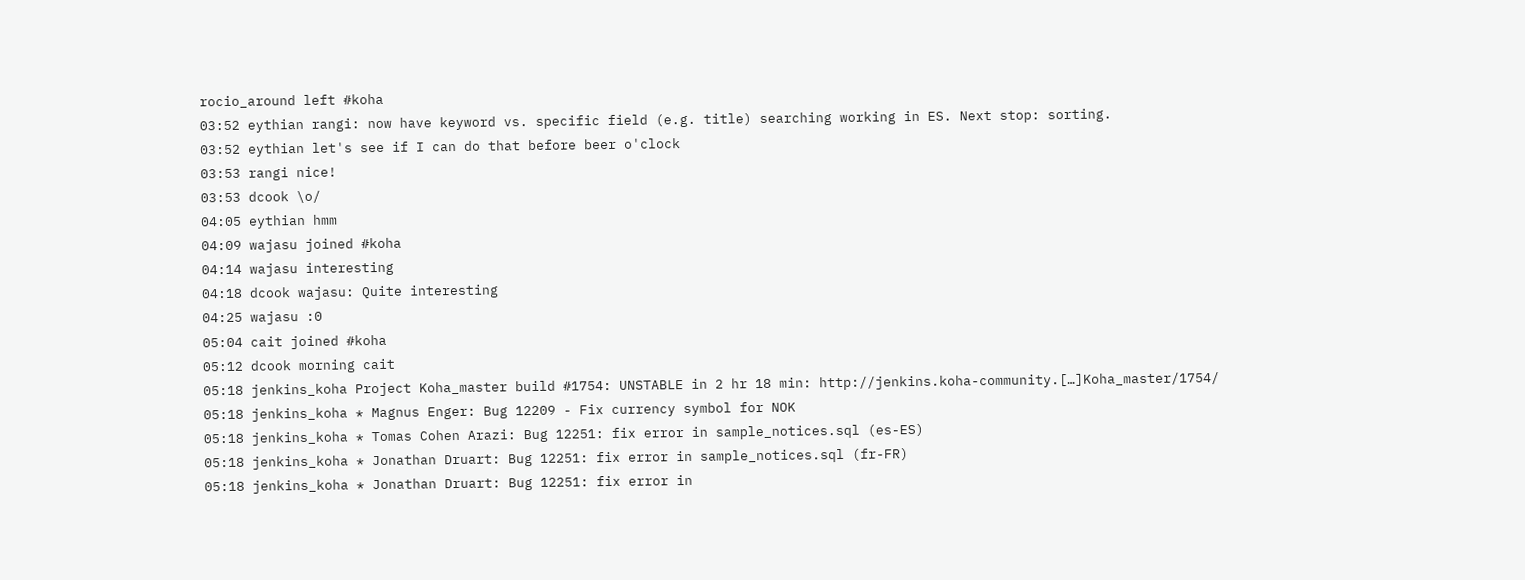rocio_around left #koha
03:52 eythian rangi: now have keyword vs. specific field (e.g. title) searching working in ES. Next stop: sorting.
03:52 eythian let's see if I can do that before beer o'clock
03:53 rangi nice!
03:53 dcook \o/
04:05 eythian hmm
04:09 wajasu joined #koha
04:14 wajasu interesting
04:18 dcook wajasu: Quite interesting
04:25 wajasu :0
05:04 cait joined #koha
05:12 dcook morning cait
05:18 jenkins_koha Project Koha_master build #1754: UNSTABLE in 2 hr 18 min: http://jenkins.koha-community.[…]Koha_master/1754/
05:18 jenkins_koha * Magnus Enger: Bug 12209 - Fix currency symbol for NOK
05:18 jenkins_koha * Tomas Cohen Arazi: Bug 12251: fix error in sample_notices.sql (es-ES)
05:18 jenkins_koha * Jonathan Druart: Bug 12251: fix error in sample_notices.sql (fr-FR)
05:18 jenkins_koha * Jonathan Druart: Bug 12251: fix error in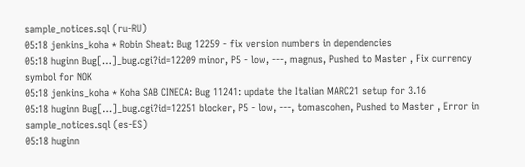sample_notices.sql (ru-RU)
05:18 jenkins_koha * Robin Sheat: Bug 12259 - fix version numbers in dependencies
05:18 huginn Bug[…]_bug.cgi?id=12209 minor, P5 - low, ---, magnus, Pushed to Master , Fix currency symbol for NOK
05:18 jenkins_koha * Koha SAB CINECA: Bug 11241: update the Italian MARC21 setup for 3.16
05:18 huginn Bug[…]_bug.cgi?id=12251 blocker, P5 - low, ---, tomascohen, Pushed to Master , Error in sample_notices.sql (es-ES)
05:18 huginn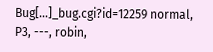Bug[…]_bug.cgi?id=12259 normal, P3, ---, robin,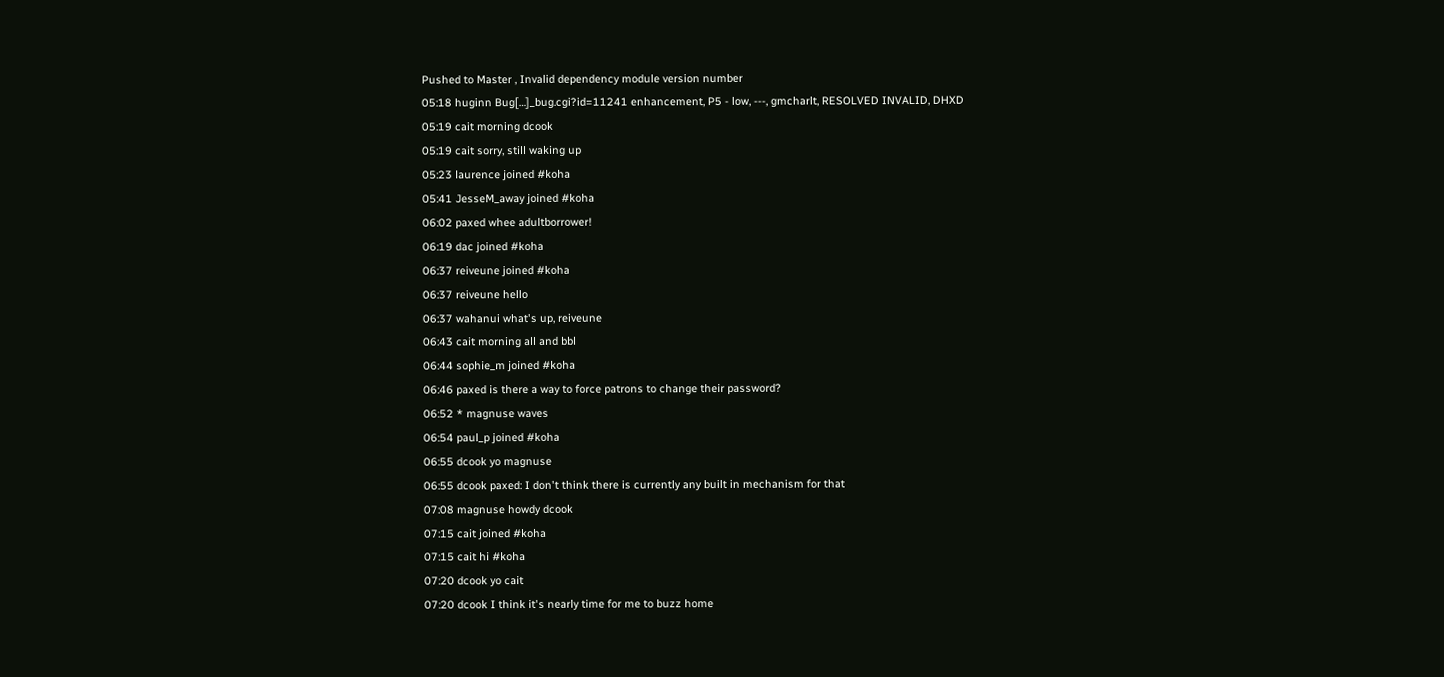Pushed to Master , Invalid dependency module version number
05:18 huginn Bug[…]_bug.cgi?id=11241 enhancement, P5 - low, ---, gmcharlt, RESOLVED INVALID, DHXD
05:19 cait morning dcook
05:19 cait sorry, still waking up
05:23 laurence joined #koha
05:41 JesseM_away joined #koha
06:02 paxed whee adultborrower!
06:19 dac joined #koha
06:37 reiveune joined #koha
06:37 reiveune hello
06:37 wahanui what's up, reiveune
06:43 cait morning all and bbl
06:44 sophie_m joined #koha
06:46 paxed is there a way to force patrons to change their password?
06:52 * magnuse waves
06:54 paul_p joined #koha
06:55 dcook yo magnuse
06:55 dcook paxed: I don't think there is currently any built in mechanism for that
07:08 magnuse howdy dcook
07:15 cait joined #koha
07:15 cait hi #koha
07:20 dcook yo cait
07:20 dcook I think it's nearly time for me to buzz home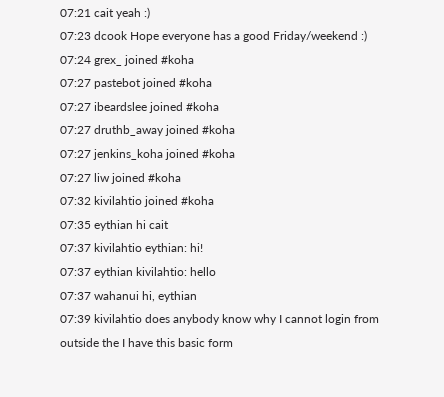07:21 cait yeah :)
07:23 dcook Hope everyone has a good Friday/weekend :)
07:24 grex_ joined #koha
07:27 pastebot joined #koha
07:27 ibeardslee joined #koha
07:27 druthb_away joined #koha
07:27 jenkins_koha joined #koha
07:27 liw joined #koha
07:32 kivilahtio joined #koha
07:35 eythian hi cait
07:37 kivilahtio eythian: hi!
07:37 eythian kivilahtio: hello
07:37 wahanui hi, eythian
07:39 kivilahtio does anybody know why I cannot login from outside the I have this basic form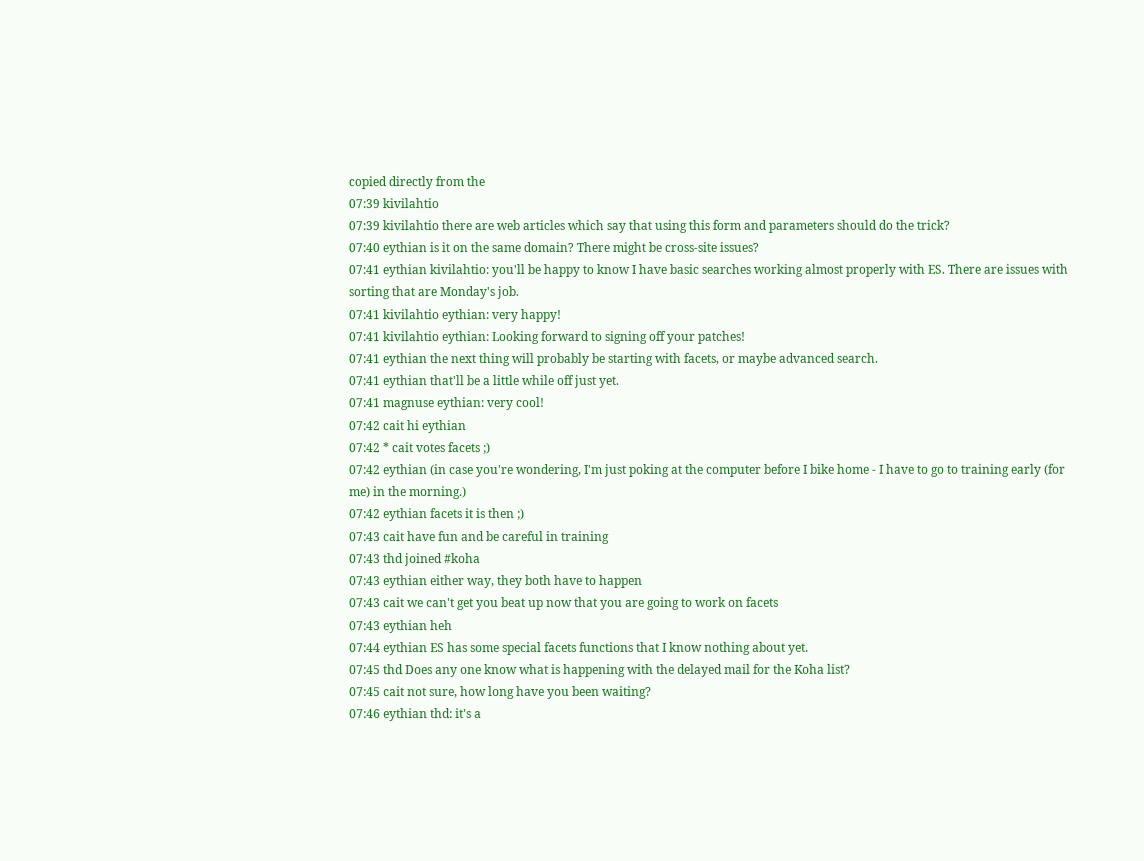copied directly from the
07:39 kivilahtio
07:39 kivilahtio there are web articles which say that using this form and parameters should do the trick?
07:40 eythian is it on the same domain? There might be cross-site issues?
07:41 eythian kivilahtio: you'll be happy to know I have basic searches working almost properly with ES. There are issues with sorting that are Monday's job.
07:41 kivilahtio eythian: very happy!
07:41 kivilahtio eythian: Looking forward to signing off your patches!
07:41 eythian the next thing will probably be starting with facets, or maybe advanced search.
07:41 eythian that'll be a little while off just yet.
07:41 magnuse eythian: very cool!
07:42 cait hi eythian
07:42 * cait votes facets ;)
07:42 eythian (in case you're wondering, I'm just poking at the computer before I bike home - I have to go to training early (for me) in the morning.)
07:42 eythian facets it is then ;)
07:43 cait have fun and be careful in training
07:43 thd joined #koha
07:43 eythian either way, they both have to happen
07:43 cait we can't get you beat up now that you are going to work on facets
07:43 eythian heh
07:44 eythian ES has some special facets functions that I know nothing about yet.
07:45 thd Does any one know what is happening with the delayed mail for the Koha list?
07:45 cait not sure, how long have you been waiting?
07:46 eythian thd: it's a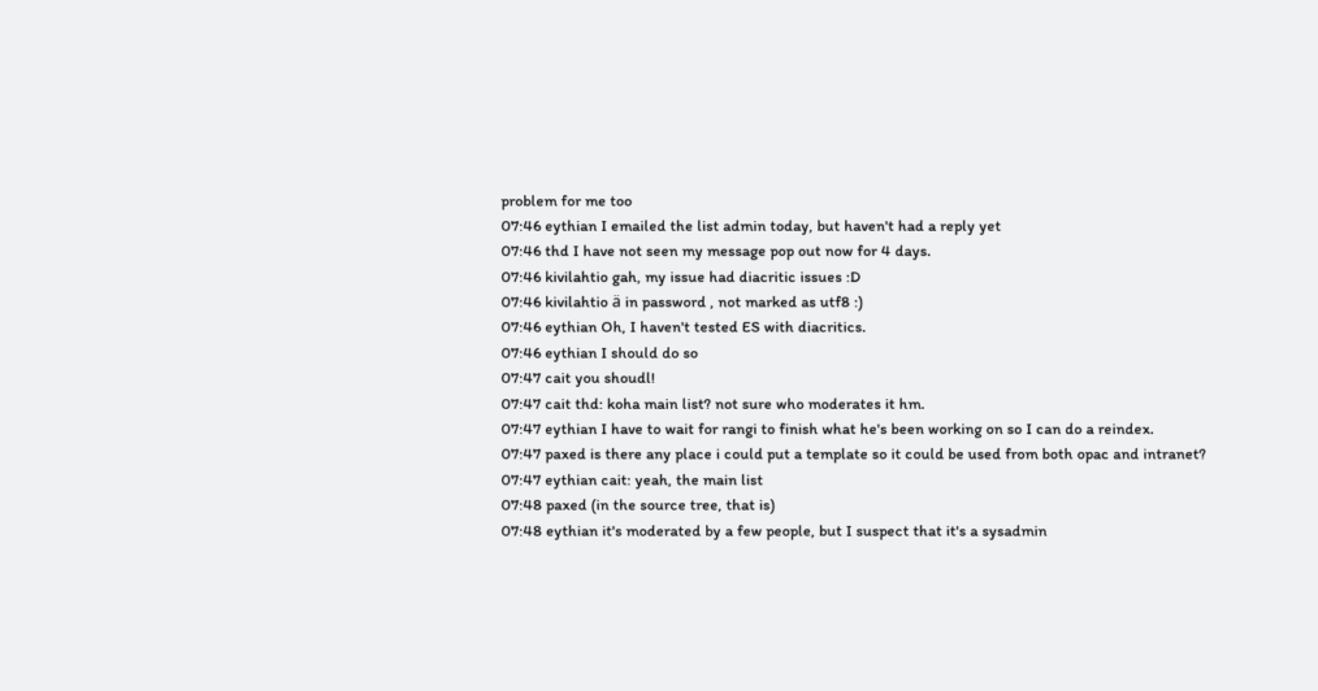problem for me too
07:46 eythian I emailed the list admin today, but haven't had a reply yet
07:46 thd I have not seen my message pop out now for 4 days.
07:46 kivilahtio gah, my issue had diacritic issues :D
07:46 kivilahtio ä in password , not marked as utf8 :)
07:46 eythian Oh, I haven't tested ES with diacritics.
07:46 eythian I should do so
07:47 cait you shoudl!
07:47 cait thd: koha main list? not sure who moderates it hm.
07:47 eythian I have to wait for rangi to finish what he's been working on so I can do a reindex.
07:47 paxed is there any place i could put a template so it could be used from both opac and intranet?
07:47 eythian cait: yeah, the main list
07:48 paxed (in the source tree, that is)
07:48 eythian it's moderated by a few people, but I suspect that it's a sysadmin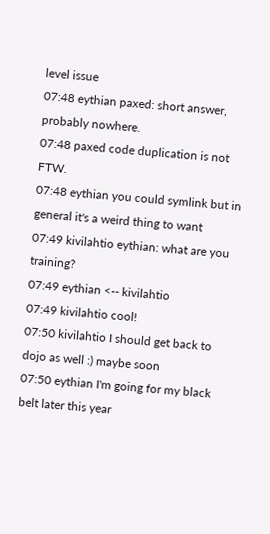level issue
07:48 eythian paxed: short answer, probably nowhere.
07:48 paxed code duplication is not FTW.
07:48 eythian you could symlink but in general it's a weird thing to want
07:49 kivilahtio eythian: what are you training?
07:49 eythian <-- kivilahtio
07:49 kivilahtio cool!
07:50 kivilahtio I should get back to dojo as well :) maybe soon
07:50 eythian I'm going for my black belt later this year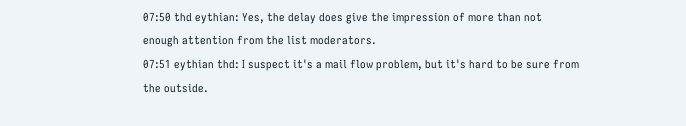07:50 thd eythian: Yes, the delay does give the impression of more than not enough attention from the list moderators.
07:51 eythian thd: I suspect it's a mail flow problem, but it's hard to be sure from the outside.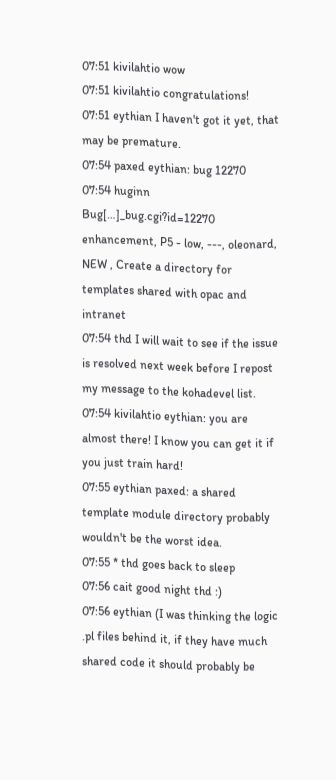07:51 kivilahtio wow
07:51 kivilahtio congratulations!
07:51 eythian I haven't got it yet, that may be premature.
07:54 paxed eythian: bug 12270
07:54 huginn Bug[…]_bug.cgi?id=12270 enhancement, P5 - low, ---, oleonard, NEW , Create a directory for templates shared with opac and intranet
07:54 thd I will wait to see if the issue is resolved next week before I repost my message to the kohadevel list.
07:54 kivilahtio eythian: you are almost there! I know you can get it if you just train hard!
07:55 eythian paxed: a shared template module directory probably wouldn't be the worst idea.
07:55 * thd goes back to sleep
07:56 cait good night thd :)
07:56 eythian (I was thinking the logic .pl files behind it, if they have much shared code it should probably be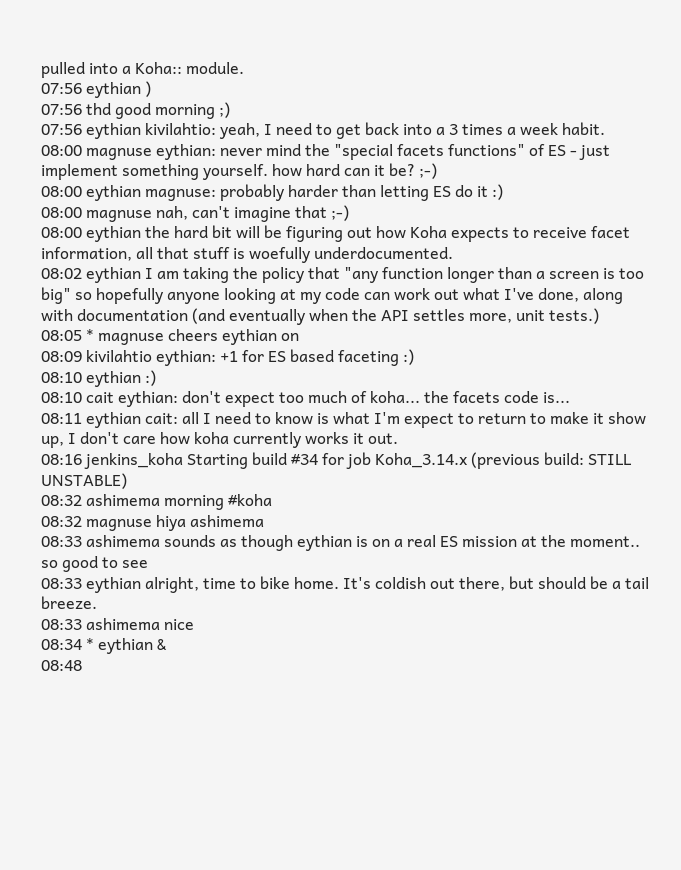pulled into a Koha:: module.
07:56 eythian )
07:56 thd good morning ;)
07:56 eythian kivilahtio: yeah, I need to get back into a 3 times a week habit.
08:00 magnuse eythian: never mind the "special facets functions" of ES - just implement something yourself. how hard can it be? ;-)
08:00 eythian magnuse: probably harder than letting ES do it :)
08:00 magnuse nah, can't imagine that ;-)
08:00 eythian the hard bit will be figuring out how Koha expects to receive facet information, all that stuff is woefully underdocumented.
08:02 eythian I am taking the policy that "any function longer than a screen is too big" so hopefully anyone looking at my code can work out what I've done, along with documentation (and eventually when the API settles more, unit tests.)
08:05 * magnuse cheers eythian on
08:09 kivilahtio eythian: +1 for ES based faceting :)
08:10 eythian :)
08:10 cait eythian: don't expect too much of koha... the facets code is...
08:11 eythian cait: all I need to know is what I'm expect to return to make it show up, I don't care how koha currently works it out.
08:16 jenkins_koha Starting build #34 for job Koha_3.14.x (previous build: STILL UNSTABLE)
08:32 ashimema morning #koha
08:32 magnuse hiya ashimema
08:33 ashimema sounds as though eythian is on a real ES mission at the moment.. so good to see
08:33 eythian alright, time to bike home. It's coldish out there, but should be a tail breeze.
08:33 ashimema nice
08:34 * eythian &
08:48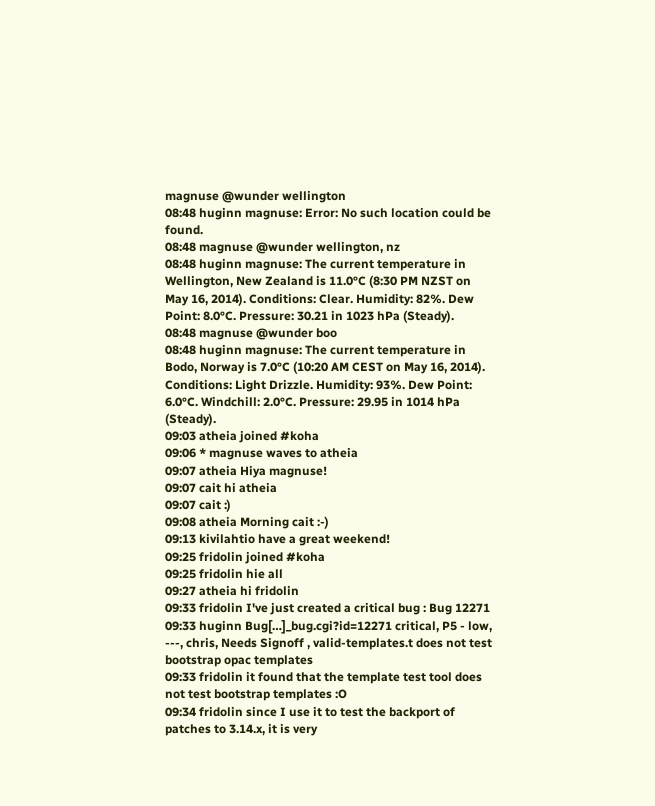magnuse @wunder wellington
08:48 huginn magnuse: Error: No such location could be found.
08:48 magnuse @wunder wellington, nz
08:48 huginn magnuse: The current temperature in Wellington, New Zealand is 11.0°C (8:30 PM NZST on May 16, 2014). Conditions: Clear. Humidity: 82%. Dew Point: 8.0°C. Pressure: 30.21 in 1023 hPa (Steady).
08:48 magnuse @wunder boo
08:48 huginn magnuse: The current temperature in Bodo, Norway is 7.0°C (10:20 AM CEST on May 16, 2014). Conditions: Light Drizzle. Humidity: 93%. Dew Point: 6.0°C. Windchill: 2.0°C. Pressure: 29.95 in 1014 hPa (Steady).
09:03 atheia joined #koha
09:06 * magnuse waves to atheia
09:07 atheia Hiya magnuse!
09:07 cait hi atheia
09:07 cait :)
09:08 atheia Morning cait :-)
09:13 kivilahtio have a great weekend!
09:25 fridolin joined #koha
09:25 fridolin hie all
09:27 atheia hi fridolin
09:33 fridolin I've just created a critical bug : Bug 12271
09:33 huginn Bug[…]_bug.cgi?id=12271 critical, P5 - low, ---, chris, Needs Signoff , valid-templates.t does not test bootstrap opac templates
09:33 fridolin it found that the template test tool does not test bootstrap templates :O
09:34 fridolin since I use it to test the backport of patches to 3.14.x, it is very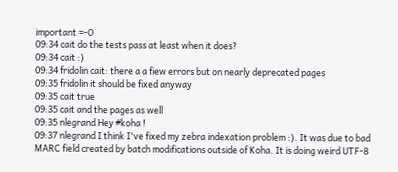important =-O
09:34 cait do the tests pass at least when it does?
09:34 cait :)
09:34 fridolin cait: there a a fiew errors but on nearly deprecated pages
09:35 fridolin it should be fixed anyway
09:35 cait true
09:35 cait and the pages as well
09:35 nlegrand Hey #koha !
09:37 nlegrand I think I've fixed my zebra indexation problem :). It was due to bad MARC field created by batch modifications outside of Koha. It is doing weird UTF-8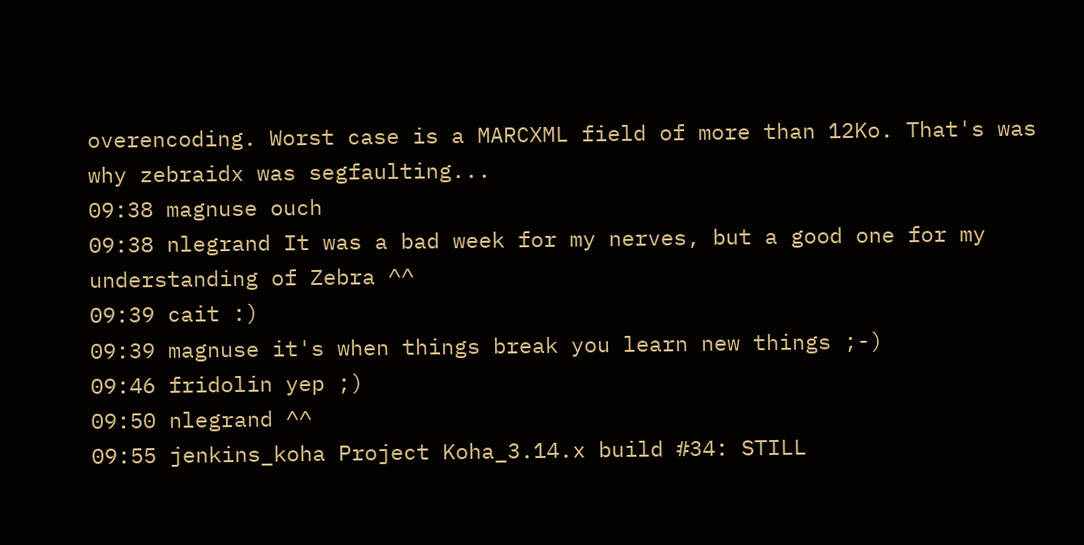overencoding. Worst case is a MARCXML field of more than 12Ko. That's was why zebraidx was segfaulting...
09:38 magnuse ouch
09:38 nlegrand It was a bad week for my nerves, but a good one for my understanding of Zebra ^^
09:39 cait :)
09:39 magnuse it's when things break you learn new things ;-)
09:46 fridolin yep ;)
09:50 nlegrand ^^
09:55 jenkins_koha Project Koha_3.14.x build #34: STILL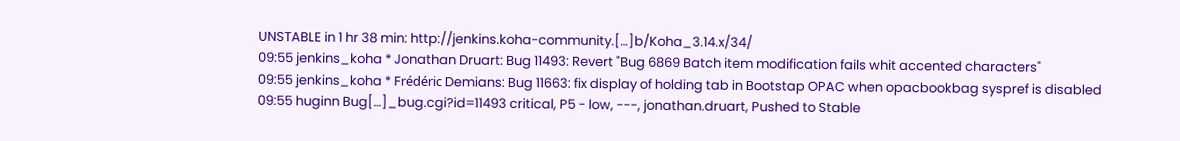UNSTABLE in 1 hr 38 min: http://jenkins.koha-community.[…]b/Koha_3.14.x/34/
09:55 jenkins_koha * Jonathan Druart: Bug 11493: Revert "Bug 6869 Batch item modification fails whit accented characters"
09:55 jenkins_koha * Frédéric Demians: Bug 11663: fix display of holding tab in Bootstap OPAC when opacbookbag syspref is disabled
09:55 huginn Bug[…]_bug.cgi?id=11493 critical, P5 - low, ---, jonathan.druart, Pushed to Stable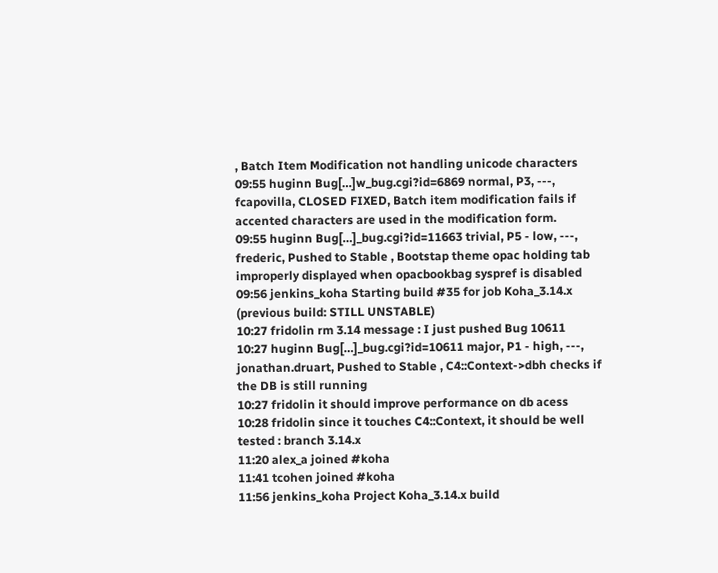, Batch Item Modification not handling unicode characters
09:55 huginn Bug[…]w_bug.cgi?id=6869 normal, P3, ---, fcapovilla, CLOSED FIXED, Batch item modification fails if accented characters are used in the modification form.
09:55 huginn Bug[…]_bug.cgi?id=11663 trivial, P5 - low, ---, frederic, Pushed to Stable , Bootstap theme opac holding tab improperly displayed when opacbookbag syspref is disabled
09:56 jenkins_koha Starting build #35 for job Koha_3.14.x (previous build: STILL UNSTABLE)
10:27 fridolin rm 3.14 message : I just pushed Bug 10611
10:27 huginn Bug[…]_bug.cgi?id=10611 major, P1 - high, ---, jonathan.druart, Pushed to Stable , C4::Context->dbh checks if the DB is still running
10:27 fridolin it should improve performance on db acess
10:28 fridolin since it touches C4::Context, it should be well tested : branch 3.14.x
11:20 alex_a joined #koha
11:41 tcohen joined #koha
11:56 jenkins_koha Project Koha_3.14.x build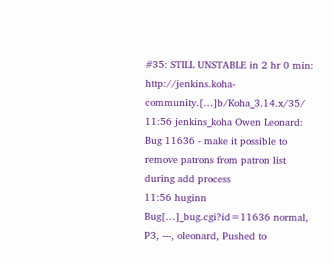#35: STILL UNSTABLE in 2 hr 0 min: http://jenkins.koha-community.[…]b/Koha_3.14.x/35/
11:56 jenkins_koha Owen Leonard: Bug 11636 - make it possible to remove patrons from patron list during add process
11:56 huginn Bug[…]_bug.cgi?id=11636 normal, P3, ---, oleonard, Pushed to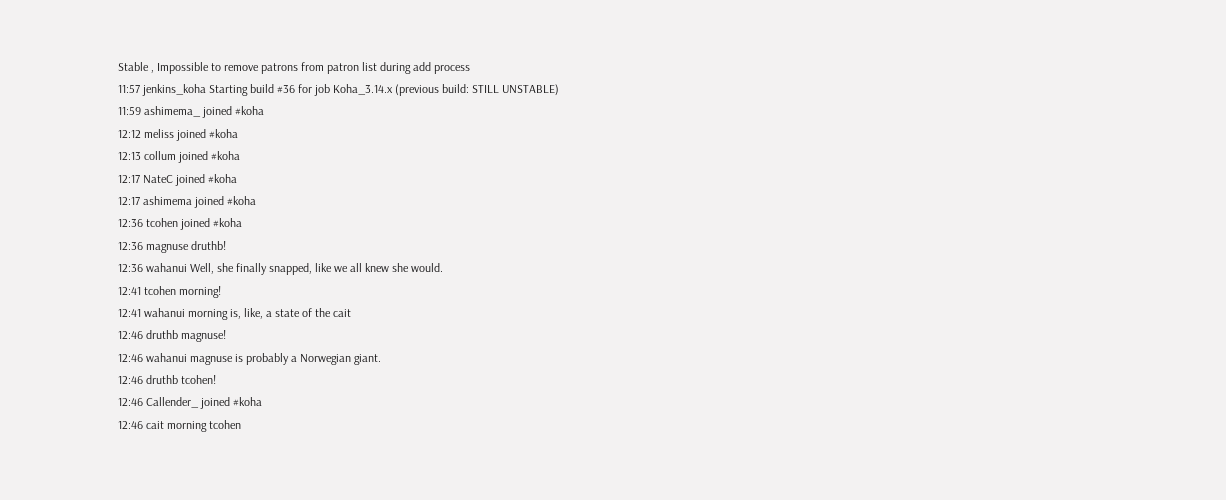Stable , Impossible to remove patrons from patron list during add process
11:57 jenkins_koha Starting build #36 for job Koha_3.14.x (previous build: STILL UNSTABLE)
11:59 ashimema_ joined #koha
12:12 meliss joined #koha
12:13 collum joined #koha
12:17 NateC joined #koha
12:17 ashimema joined #koha
12:36 tcohen joined #koha
12:36 magnuse druthb!
12:36 wahanui Well, she finally snapped, like we all knew she would.
12:41 tcohen morning!
12:41 wahanui morning is, like, a state of the cait
12:46 druthb magnuse!
12:46 wahanui magnuse is probably a Norwegian giant.
12:46 druthb tcohen!
12:46 Callender_ joined #koha
12:46 cait morning tcohen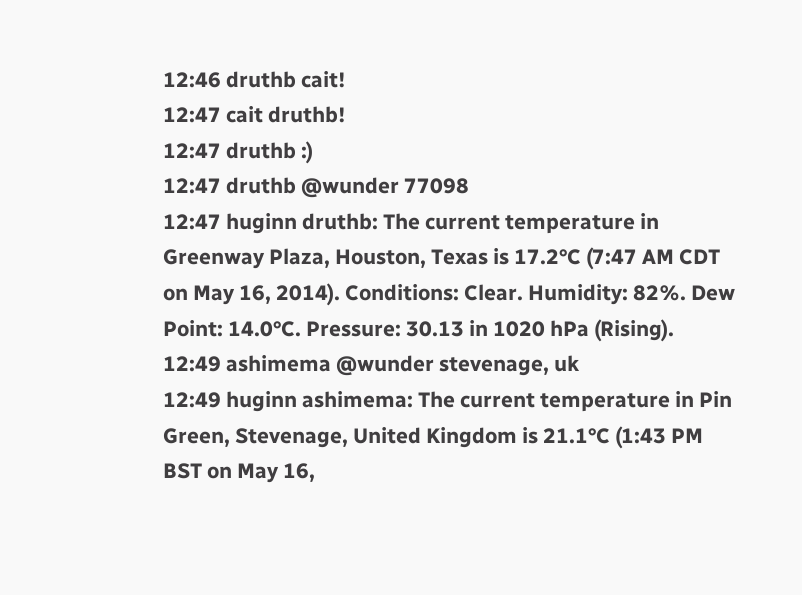12:46 druthb cait!
12:47 cait druthb!
12:47 druthb :)
12:47 druthb @wunder 77098
12:47 huginn druthb: The current temperature in Greenway Plaza, Houston, Texas is 17.2°C (7:47 AM CDT on May 16, 2014). Conditions: Clear. Humidity: 82%. Dew Point: 14.0°C. Pressure: 30.13 in 1020 hPa (Rising).
12:49 ashimema @wunder stevenage, uk
12:49 huginn ashimema: The current temperature in Pin Green, Stevenage, United Kingdom is 21.1°C (1:43 PM BST on May 16,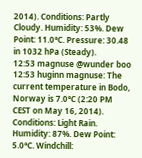2014). Conditions: Partly Cloudy. Humidity: 53%. Dew Point: 11.0°C. Pressure: 30.48 in 1032 hPa (Steady).
12:53 magnuse @wunder boo
12:53 huginn magnuse: The current temperature in Bodo, Norway is 7.0°C (2:20 PM CEST on May 16, 2014). Conditions: Light Rain. Humidity: 87%. Dew Point: 5.0°C. Windchill: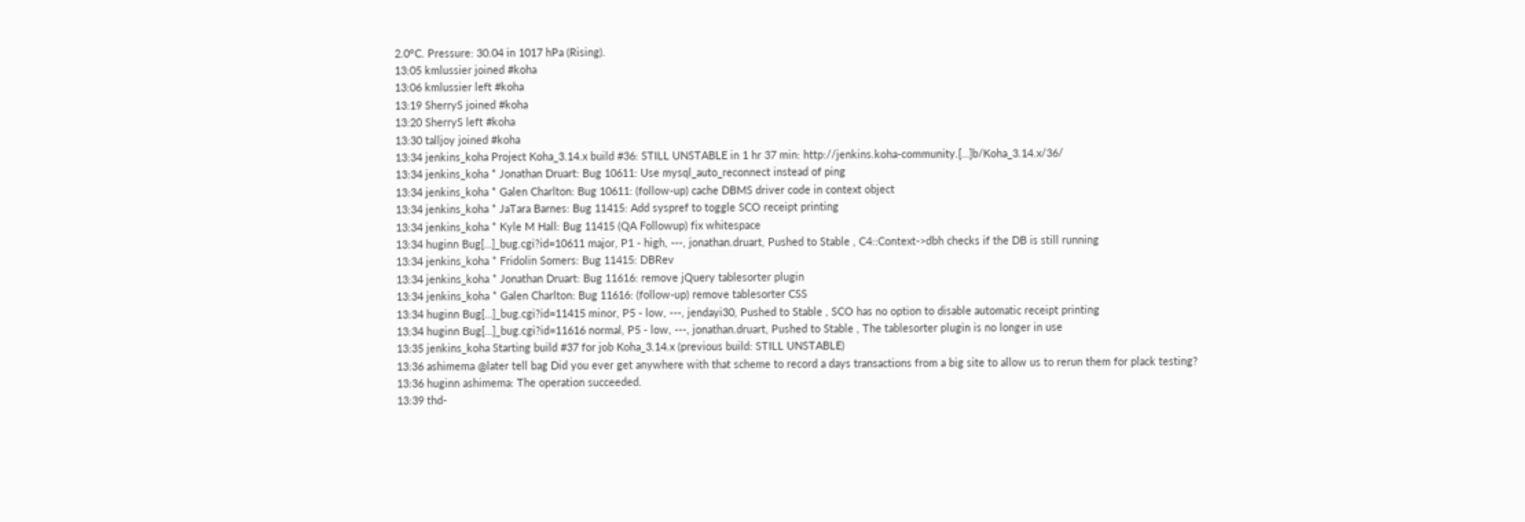2.0°C. Pressure: 30.04 in 1017 hPa (Rising).
13:05 kmlussier joined #koha
13:06 kmlussier left #koha
13:19 SherryS joined #koha
13:20 SherryS left #koha
13:30 talljoy joined #koha
13:34 jenkins_koha Project Koha_3.14.x build #36: STILL UNSTABLE in 1 hr 37 min: http://jenkins.koha-community.[…]b/Koha_3.14.x/36/
13:34 jenkins_koha * Jonathan Druart: Bug 10611: Use mysql_auto_reconnect instead of ping
13:34 jenkins_koha * Galen Charlton: Bug 10611: (follow-up) cache DBMS driver code in context object
13:34 jenkins_koha * JaTara Barnes: Bug 11415: Add syspref to toggle SCO receipt printing
13:34 jenkins_koha * Kyle M Hall: Bug 11415 (QA Followup) fix whitespace
13:34 huginn Bug[…]_bug.cgi?id=10611 major, P1 - high, ---, jonathan.druart, Pushed to Stable , C4::Context->dbh checks if the DB is still running
13:34 jenkins_koha * Fridolin Somers: Bug 11415: DBRev
13:34 jenkins_koha * Jonathan Druart: Bug 11616: remove jQuery tablesorter plugin
13:34 jenkins_koha * Galen Charlton: Bug 11616: (follow-up) remove tablesorter CSS
13:34 huginn Bug[…]_bug.cgi?id=11415 minor, P5 - low, ---, jendayi30, Pushed to Stable , SCO has no option to disable automatic receipt printing
13:34 huginn Bug[…]_bug.cgi?id=11616 normal, P5 - low, ---, jonathan.druart, Pushed to Stable , The tablesorter plugin is no longer in use
13:35 jenkins_koha Starting build #37 for job Koha_3.14.x (previous build: STILL UNSTABLE)
13:36 ashimema @later tell bag Did you ever get anywhere with that scheme to record a days transactions from a big site to allow us to rerun them for plack testing?
13:36 huginn ashimema: The operation succeeded.
13:39 thd-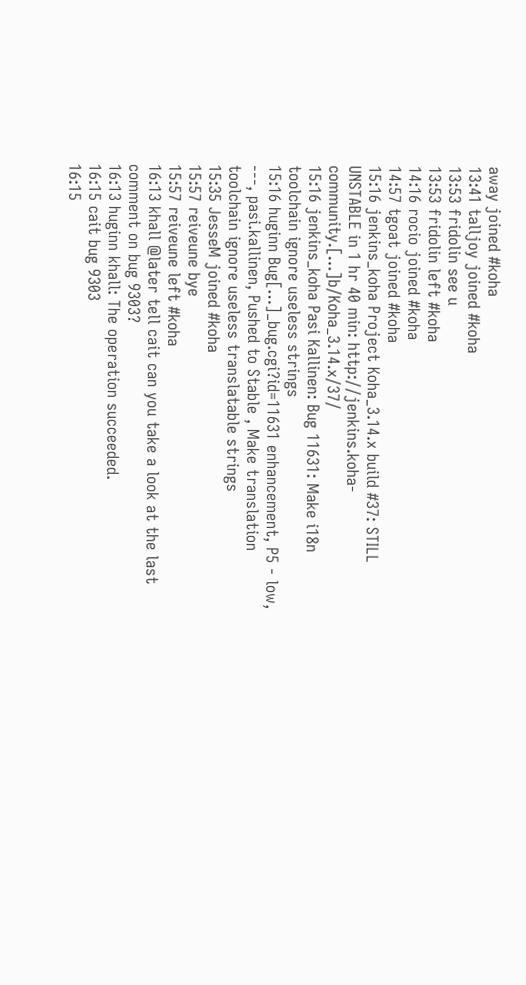away joined #koha
13:41 talljoy joined #koha
13:53 fridolin see u
13:53 fridolin left #koha
14:16 rocio joined #koha
14:57 tgoat joined #koha
15:16 jenkins_koha Project Koha_3.14.x build #37: STILL UNSTABLE in 1 hr 40 min: http://jenkins.koha-community.[…]b/Koha_3.14.x/37/
15:16 jenkins_koha Pasi Kallinen: Bug 11631: Make i18n toolchain ignore useless strings
15:16 huginn Bug[…]_bug.cgi?id=11631 enhancement, P5 - low, ---, pasi.kallinen, Pushed to Stable , Make translation toolchain ignore useless translatable strings
15:35 JesseM joined #koha
15:57 reiveune bye
15:57 reiveune left #koha
16:13 khall @later tell cait can you take a look at the last comment on bug 9303?
16:13 huginn khall: The operation succeeded.
16:15 cait bug 9303
16:15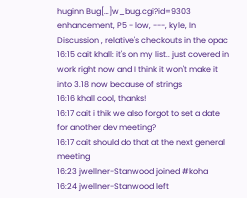huginn Bug[…]w_bug.cgi?id=9303 enhancement, P5 - low, ---, kyle, In Discussion , relative's checkouts in the opac
16:15 cait khall: it's on my list.. just covered in work right now and I think it won't make it into 3.18 now because of strings
16:16 khall cool, thanks!
16:17 cait i thik we also forgot to set a date for another dev meeting?
16:17 cait should do that at the next general meeting
16:23 jwellner-Stanwood joined #koha
16:24 jwellner-Stanwood left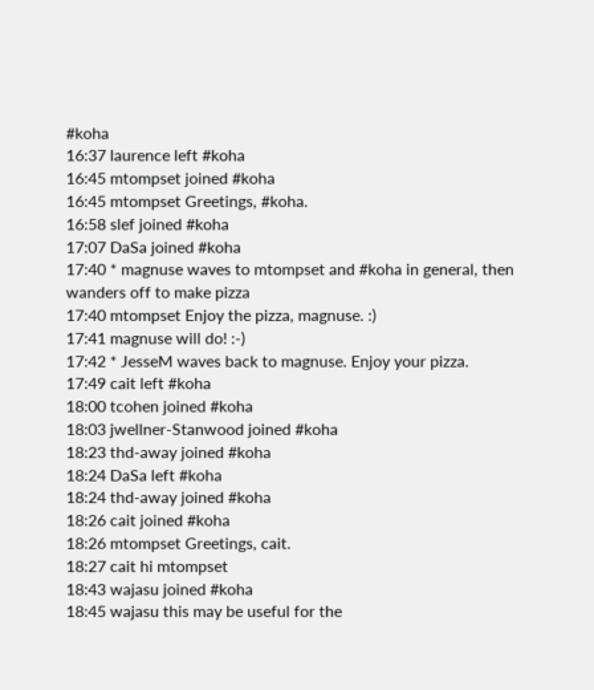#koha
16:37 laurence left #koha
16:45 mtompset joined #koha
16:45 mtompset Greetings, #koha.
16:58 slef joined #koha
17:07 DaSa joined #koha
17:40 * magnuse waves to mtompset and #koha in general, then wanders off to make pizza
17:40 mtompset Enjoy the pizza, magnuse. :)
17:41 magnuse will do! :-)
17:42 * JesseM waves back to magnuse. Enjoy your pizza.
17:49 cait left #koha
18:00 tcohen joined #koha
18:03 jwellner-Stanwood joined #koha
18:23 thd-away joined #koha
18:24 DaSa left #koha
18:24 thd-away joined #koha
18:26 cait joined #koha
18:26 mtompset Greetings, cait.
18:27 cait hi mtompset
18:43 wajasu joined #koha
18:45 wajasu this may be useful for the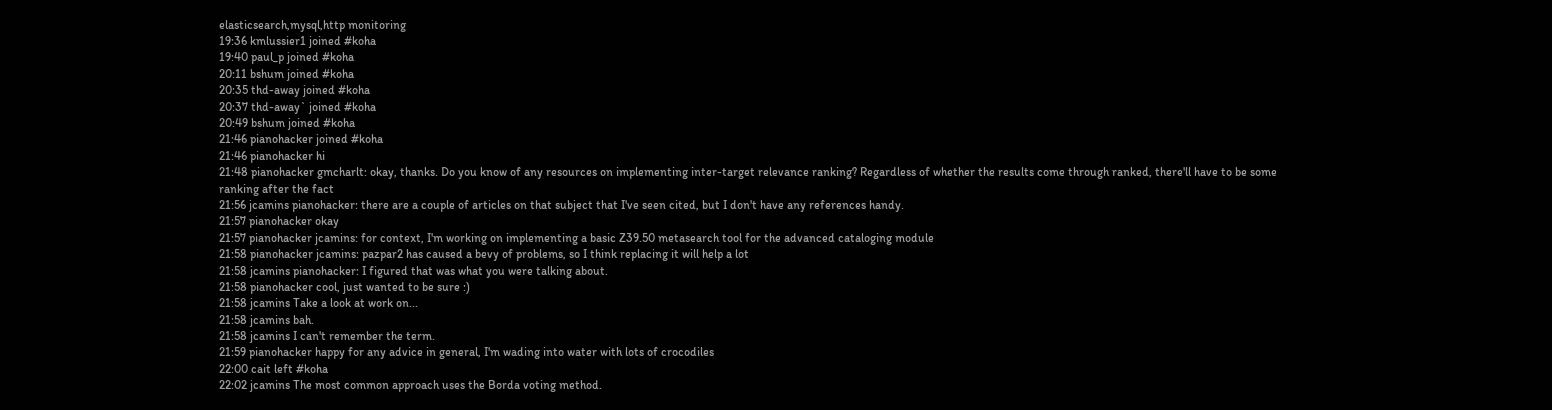elasticsearch,mysql,http monitoring
19:36 kmlussier1 joined #koha
19:40 paul_p joined #koha
20:11 bshum joined #koha
20:35 thd-away joined #koha
20:37 thd-away` joined #koha
20:49 bshum joined #koha
21:46 pianohacker joined #koha
21:46 pianohacker hi
21:48 pianohacker gmcharlt: okay, thanks. Do you know of any resources on implementing inter-target relevance ranking? Regardless of whether the results come through ranked, there'll have to be some ranking after the fact
21:56 jcamins pianohacker: there are a couple of articles on that subject that I've seen cited, but I don't have any references handy.
21:57 pianohacker okay
21:57 pianohacker jcamins: for context, I'm working on implementing a basic Z39.50 metasearch tool for the advanced cataloging module
21:58 pianohacker jcamins: pazpar2 has caused a bevy of problems, so I think replacing it will help a lot
21:58 jcamins pianohacker: I figured that was what you were talking about.
21:58 pianohacker cool, just wanted to be sure :)
21:58 jcamins Take a look at work on...
21:58 jcamins bah.
21:58 jcamins I can't remember the term.
21:59 pianohacker happy for any advice in general, I'm wading into water with lots of crocodiles
22:00 cait left #koha
22:02 jcamins The most common approach uses the Borda voting method.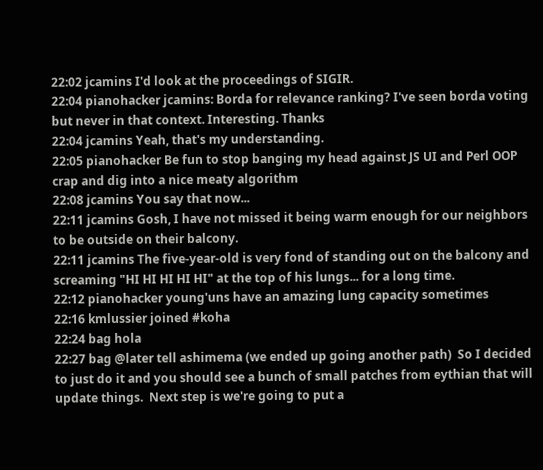22:02 jcamins I'd look at the proceedings of SIGIR.
22:04 pianohacker jcamins: Borda for relevance ranking? I've seen borda voting but never in that context. Interesting. Thanks
22:04 jcamins Yeah, that's my understanding.
22:05 pianohacker Be fun to stop banging my head against JS UI and Perl OOP crap and dig into a nice meaty algorithm
22:08 jcamins You say that now...
22:11 jcamins Gosh, I have not missed it being warm enough for our neighbors to be outside on their balcony.
22:11 jcamins The five-year-old is very fond of standing out on the balcony and screaming "HI HI HI HI HI" at the top of his lungs... for a long time.
22:12 pianohacker young'uns have an amazing lung capacity sometimes
22:16 kmlussier joined #koha
22:24 bag hola
22:27 bag @later tell ashimema (we ended up going another path)  So I decided to just do it and you should see a bunch of small patches from eythian that will update things.  Next step is we're going to put a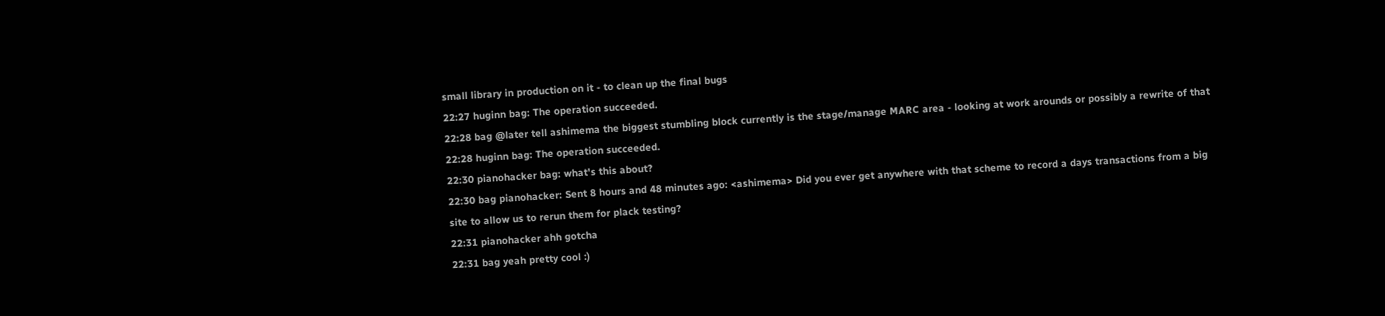small library in production on it - to clean up the final bugs
22:27 huginn bag: The operation succeeded.
22:28 bag @later tell ashimema the biggest stumbling block currently is the stage/manage MARC area - looking at work arounds or possibly a rewrite of that
22:28 huginn bag: The operation succeeded.
22:30 pianohacker bag: what's this about?
22:30 bag pianohacker: Sent 8 hours and 48 minutes ago: <ashimema> Did you ever get anywhere with that scheme to record a days transactions from a big site to allow us to rerun them for plack testing?
22:31 pianohacker ahh gotcha
22:31 bag yeah pretty cool :)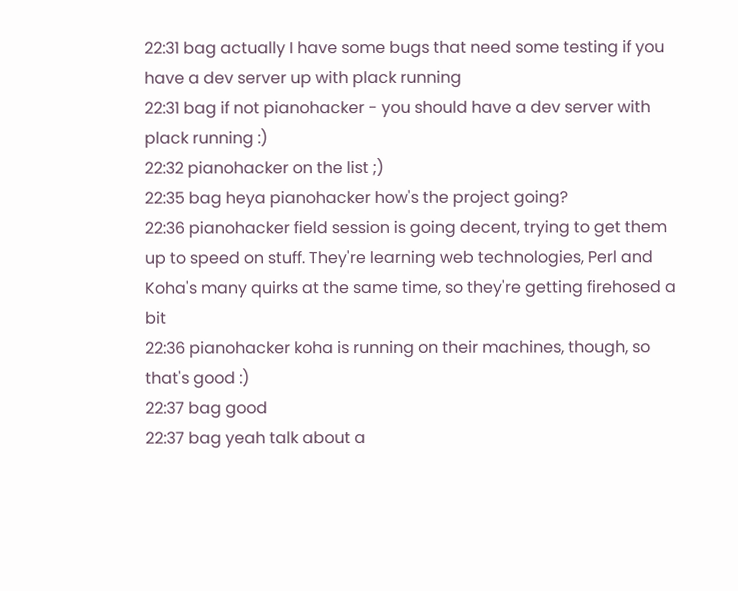22:31 bag actually I have some bugs that need some testing if you have a dev server up with plack running
22:31 bag if not pianohacker - you should have a dev server with plack running :)
22:32 pianohacker on the list ;)
22:35 bag heya pianohacker how's the project going?
22:36 pianohacker field session is going decent, trying to get them up to speed on stuff. They're learning web technologies, Perl and Koha's many quirks at the same time, so they're getting firehosed a bit
22:36 pianohacker koha is running on their machines, though, so that's good :)
22:37 bag good
22:37 bag yeah talk about a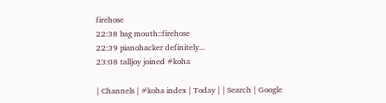firehose
22:38 bag mouth::firehose
22:39 pianohacker definitely...
23:08 talljoy joined #koha

| Channels | #koha index | Today | | Search | Google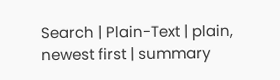Search | Plain-Text | plain, newest first | summary